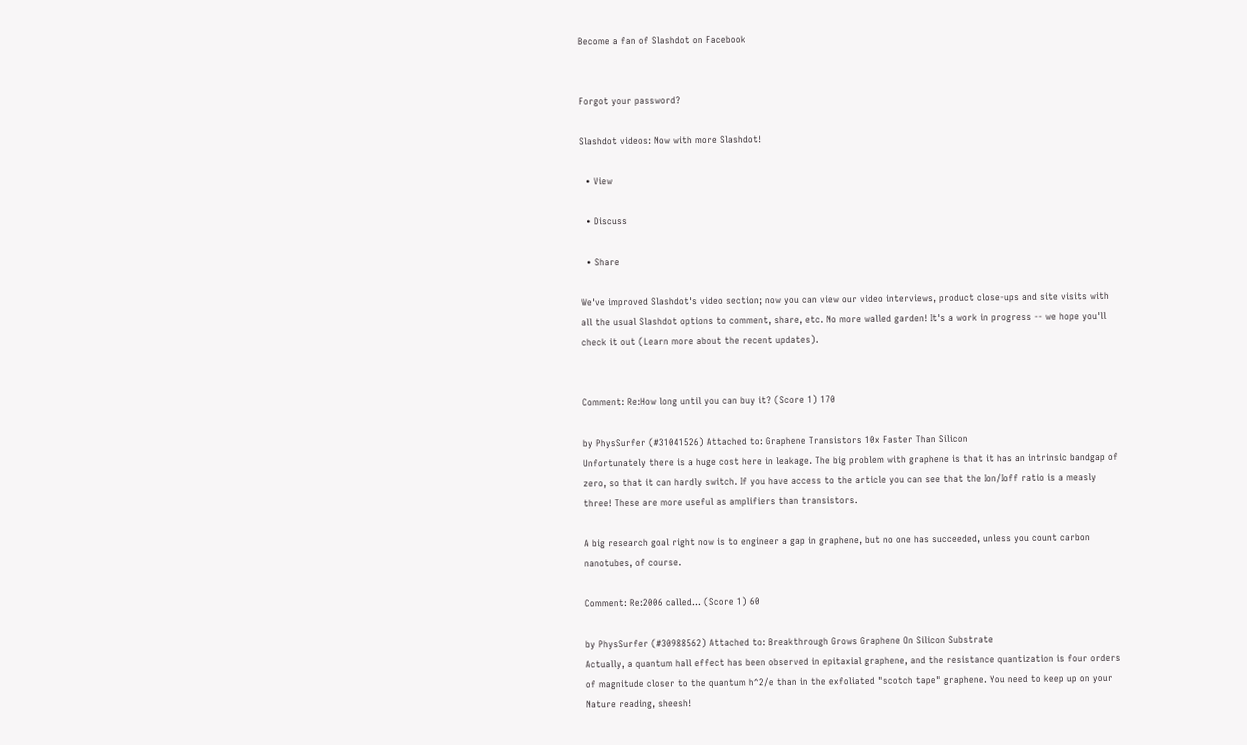Become a fan of Slashdot on Facebook


Forgot your password?

Slashdot videos: Now with more Slashdot!

  • View

  • Discuss

  • Share

We've improved Slashdot's video section; now you can view our video interviews, product close-ups and site visits with all the usual Slashdot options to comment, share, etc. No more walled garden! It's a work in progress -- we hope you'll check it out (Learn more about the recent updates).


Comment: Re:How long until you can buy it? (Score 1) 170

by PhysSurfer (#31041526) Attached to: Graphene Transistors 10x Faster Than Silicon
Unfortunately there is a huge cost here in leakage. The big problem with graphene is that it has an intrinsic bandgap of zero, so that it can hardly switch. If you have access to the article you can see that the Ion/Ioff ratio is a measly three! These are more useful as amplifiers than transistors.

A big research goal right now is to engineer a gap in graphene, but no one has succeeded, unless you count carbon nanotubes, of course.

Comment: Re:2006 called... (Score 1) 60

by PhysSurfer (#30988562) Attached to: Breakthrough Grows Graphene On Silicon Substrate
Actually, a quantum hall effect has been observed in epitaxial graphene, and the resistance quantization is four orders of magnitude closer to the quantum h^2/e than in the exfoliated "scotch tape" graphene. You need to keep up on your Nature reading, sheesh!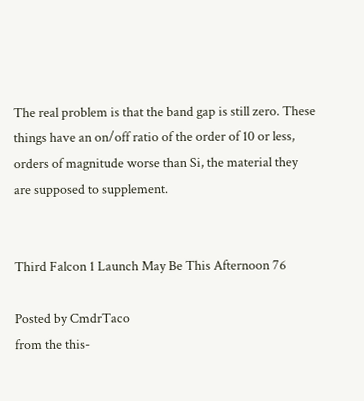The real problem is that the band gap is still zero. These things have an on/off ratio of the order of 10 or less, orders of magnitude worse than Si, the material they are supposed to supplement.


Third Falcon 1 Launch May Be This Afternoon 76

Posted by CmdrTaco
from the this-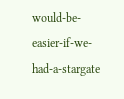would-be-easier-if-we-had-a-stargate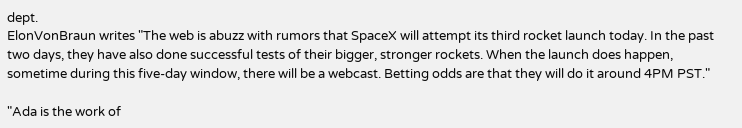dept.
ElonVonBraun writes "The web is abuzz with rumors that SpaceX will attempt its third rocket launch today. In the past two days, they have also done successful tests of their bigger, stronger rockets. When the launch does happen, sometime during this five-day window, there will be a webcast. Betting odds are that they will do it around 4PM PST."

"Ada is the work of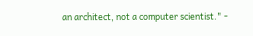an architect, not a computer scientist." -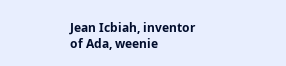Jean Icbiah, inventor of Ada, weenie